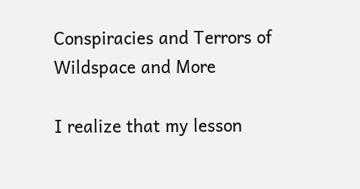Conspiracies and Terrors of Wildspace and More

I realize that my lesson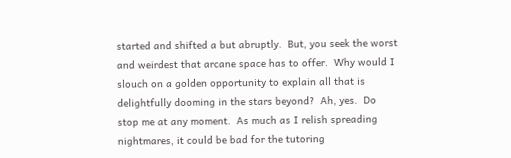started and shifted a but abruptly.  But, you seek the worst and weirdest that arcane space has to offer.  Why would I slouch on a golden opportunity to explain all that is delightfully dooming in the stars beyond?  Ah, yes.  Do stop me at any moment.  As much as I relish spreading nightmares, it could be bad for the tutoring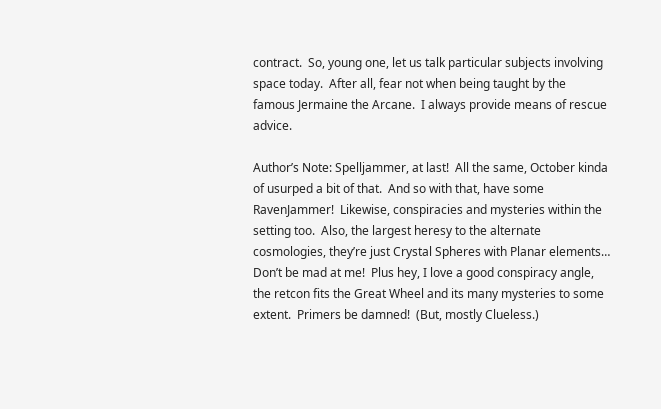contract.  So, young one, let us talk particular subjects involving space today.  After all, fear not when being taught by the famous Jermaine the Arcane.  I always provide means of rescue advice.

Author’s Note: Spelljammer, at last!  All the same, October kinda of usurped a bit of that.  And so with that, have some RavenJammer!  Likewise, conspiracies and mysteries within the setting too.  Also, the largest heresy to the alternate cosmologies, they’re just Crystal Spheres with Planar elements…  Don’t be mad at me!  Plus hey, I love a good conspiracy angle, the retcon fits the Great Wheel and its many mysteries to some extent.  Primers be damned!  (But, mostly Clueless.)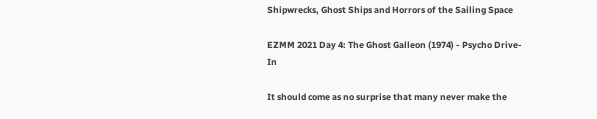Shipwrecks, Ghost Ships and Horrors of the Sailing Space

EZMM 2021 Day 4: The Ghost Galleon (1974) - Psycho Drive-In

It should come as no surprise that many never make the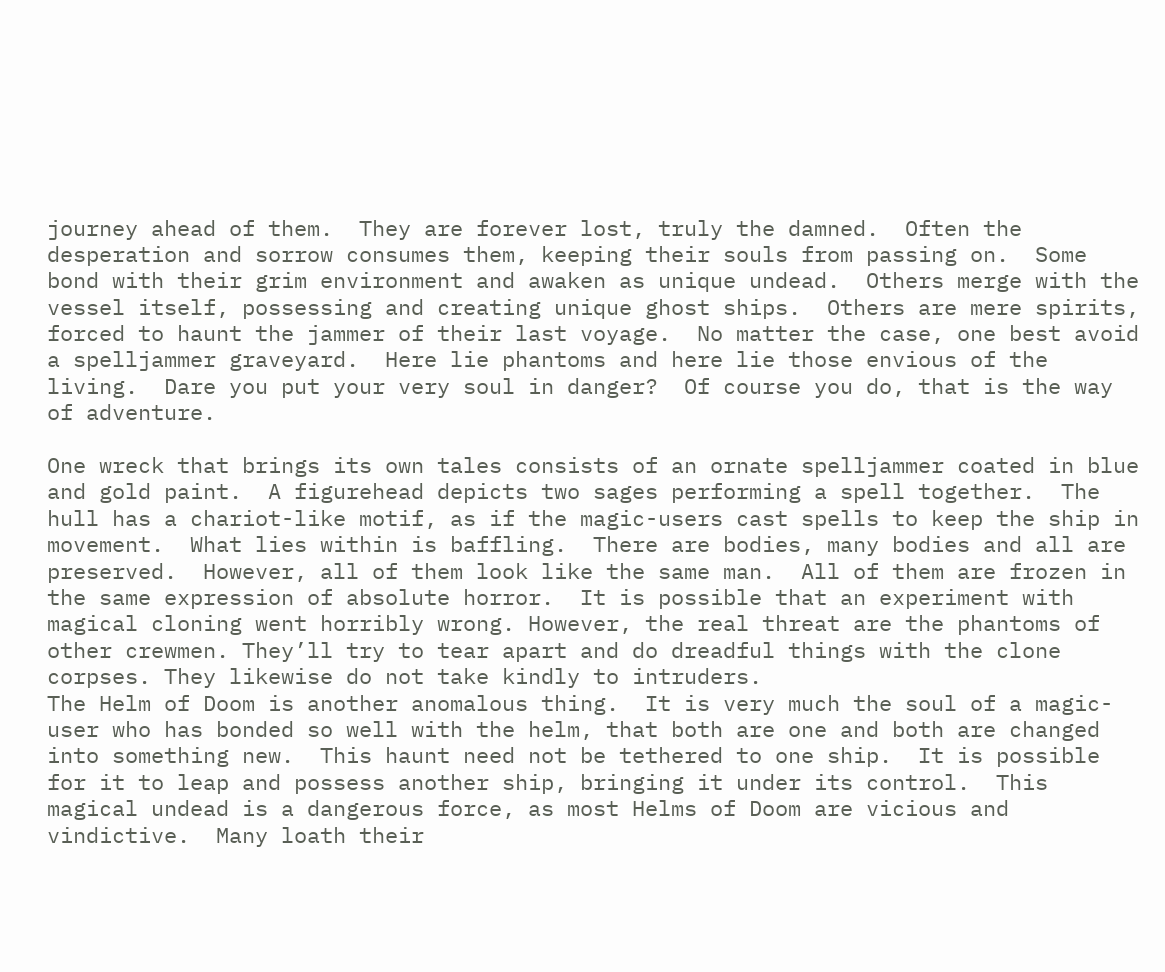journey ahead of them.  They are forever lost, truly the damned.  Often the desperation and sorrow consumes them, keeping their souls from passing on.  Some bond with their grim environment and awaken as unique undead.  Others merge with the vessel itself, possessing and creating unique ghost ships.  Others are mere spirits, forced to haunt the jammer of their last voyage.  No matter the case, one best avoid a spelljammer graveyard.  Here lie phantoms and here lie those envious of the living.  Dare you put your very soul in danger?  Of course you do, that is the way of adventure.

One wreck that brings its own tales consists of an ornate spelljammer coated in blue and gold paint.  A figurehead depicts two sages performing a spell together.  The hull has a chariot-like motif, as if the magic-users cast spells to keep the ship in movement.  What lies within is baffling.  There are bodies, many bodies and all are preserved.  However, all of them look like the same man.  All of them are frozen in the same expression of absolute horror.  It is possible that an experiment with magical cloning went horribly wrong. However, the real threat are the phantoms of other crewmen. They’ll try to tear apart and do dreadful things with the clone corpses. They likewise do not take kindly to intruders.
The Helm of Doom is another anomalous thing.  It is very much the soul of a magic-user who has bonded so well with the helm, that both are one and both are changed into something new.  This haunt need not be tethered to one ship.  It is possible for it to leap and possess another ship, bringing it under its control.  This magical undead is a dangerous force, as most Helms of Doom are vicious and vindictive.  Many loath their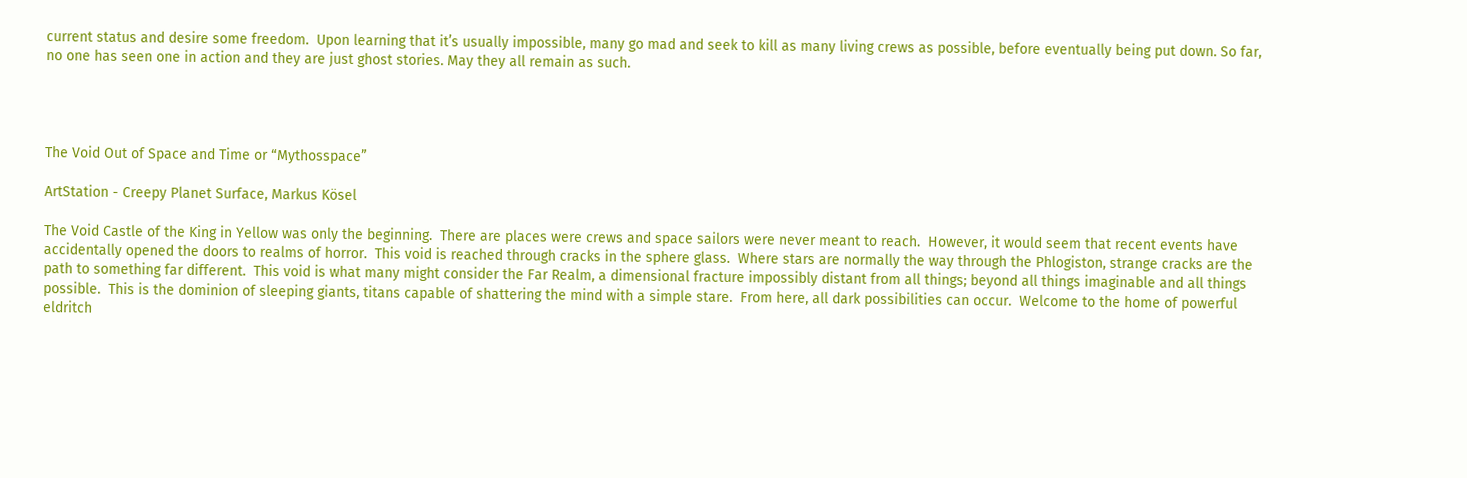current status and desire some freedom.  Upon learning that it’s usually impossible, many go mad and seek to kill as many living crews as possible, before eventually being put down. So far, no one has seen one in action and they are just ghost stories. May they all remain as such.




The Void Out of Space and Time or “Mythosspace”

ArtStation - Creepy Planet Surface, Markus Kösel

The Void Castle of the King in Yellow was only the beginning.  There are places were crews and space sailors were never meant to reach.  However, it would seem that recent events have accidentally opened the doors to realms of horror.  This void is reached through cracks in the sphere glass.  Where stars are normally the way through the Phlogiston, strange cracks are the path to something far different.  This void is what many might consider the Far Realm, a dimensional fracture impossibly distant from all things; beyond all things imaginable and all things possible.  This is the dominion of sleeping giants, titans capable of shattering the mind with a simple stare.  From here, all dark possibilities can occur.  Welcome to the home of powerful eldritch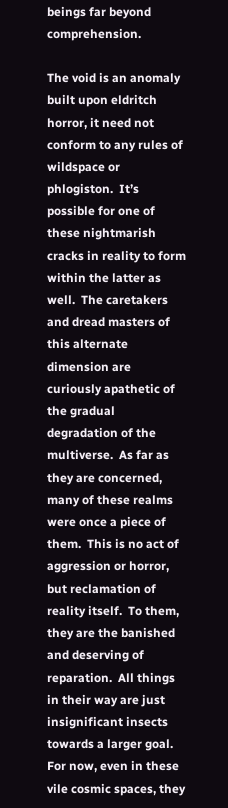beings far beyond comprehension.

The void is an anomaly built upon eldritch horror, it need not conform to any rules of wildspace or phlogiston.  It’s possible for one of these nightmarish cracks in reality to form within the latter as well.  The caretakers and dread masters of this alternate dimension are curiously apathetic of the gradual degradation of the multiverse.  As far as they are concerned, many of these realms were once a piece of them.  This is no act of aggression or horror, but reclamation of reality itself.  To them, they are the banished and deserving of reparation.  All things in their way are just insignificant insects towards a larger goal.  For now, even in these vile cosmic spaces, they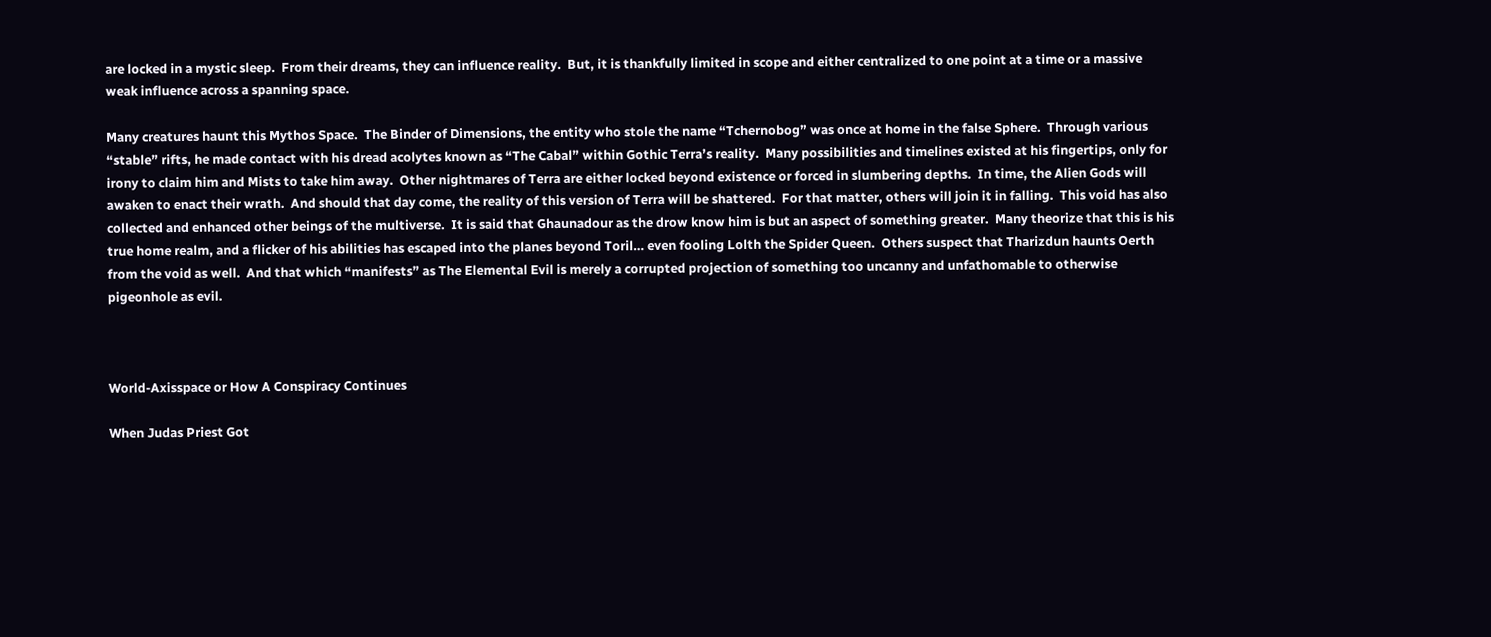are locked in a mystic sleep.  From their dreams, they can influence reality.  But, it is thankfully limited in scope and either centralized to one point at a time or a massive weak influence across a spanning space.

Many creatures haunt this Mythos Space.  The Binder of Dimensions, the entity who stole the name “Tchernobog” was once at home in the false Sphere.  Through various “stable” rifts, he made contact with his dread acolytes known as “The Cabal” within Gothic Terra’s reality.  Many possibilities and timelines existed at his fingertips, only for irony to claim him and Mists to take him away.  Other nightmares of Terra are either locked beyond existence or forced in slumbering depths.  In time, the Alien Gods will awaken to enact their wrath.  And should that day come, the reality of this version of Terra will be shattered.  For that matter, others will join it in falling.  This void has also collected and enhanced other beings of the multiverse.  It is said that Ghaunadour as the drow know him is but an aspect of something greater.  Many theorize that this is his true home realm, and a flicker of his abilities has escaped into the planes beyond Toril… even fooling Lolth the Spider Queen.  Others suspect that Tharizdun haunts Oerth from the void as well.  And that which “manifests” as The Elemental Evil is merely a corrupted projection of something too uncanny and unfathomable to otherwise pigeonhole as evil.



World-Axisspace or How A Conspiracy Continues

When Judas Priest Got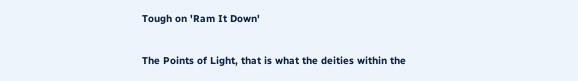Tough on 'Ram It Down'

The Points of Light, that is what the deities within the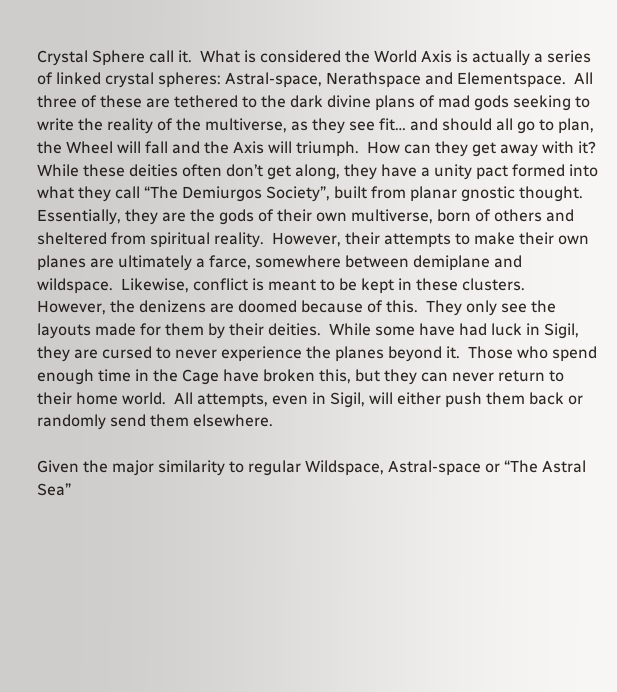Crystal Sphere call it.  What is considered the World Axis is actually a series of linked crystal spheres: Astral-space, Nerathspace and Elementspace.  All three of these are tethered to the dark divine plans of mad gods seeking to write the reality of the multiverse, as they see fit… and should all go to plan, the Wheel will fall and the Axis will triumph.  How can they get away with it?  While these deities often don’t get along, they have a unity pact formed into what they call “The Demiurgos Society”, built from planar gnostic thought.  Essentially, they are the gods of their own multiverse, born of others and sheltered from spiritual reality.  However, their attempts to make their own planes are ultimately a farce, somewhere between demiplane and wildspace.  Likewise, conflict is meant to be kept in these clusters.  However, the denizens are doomed because of this.  They only see the layouts made for them by their deities.  While some have had luck in Sigil, they are cursed to never experience the planes beyond it.  Those who spend enough time in the Cage have broken this, but they can never return to their home world.  All attempts, even in Sigil, will either push them back or randomly send them elsewhere.

Given the major similarity to regular Wildspace, Astral-space or “The Astral Sea”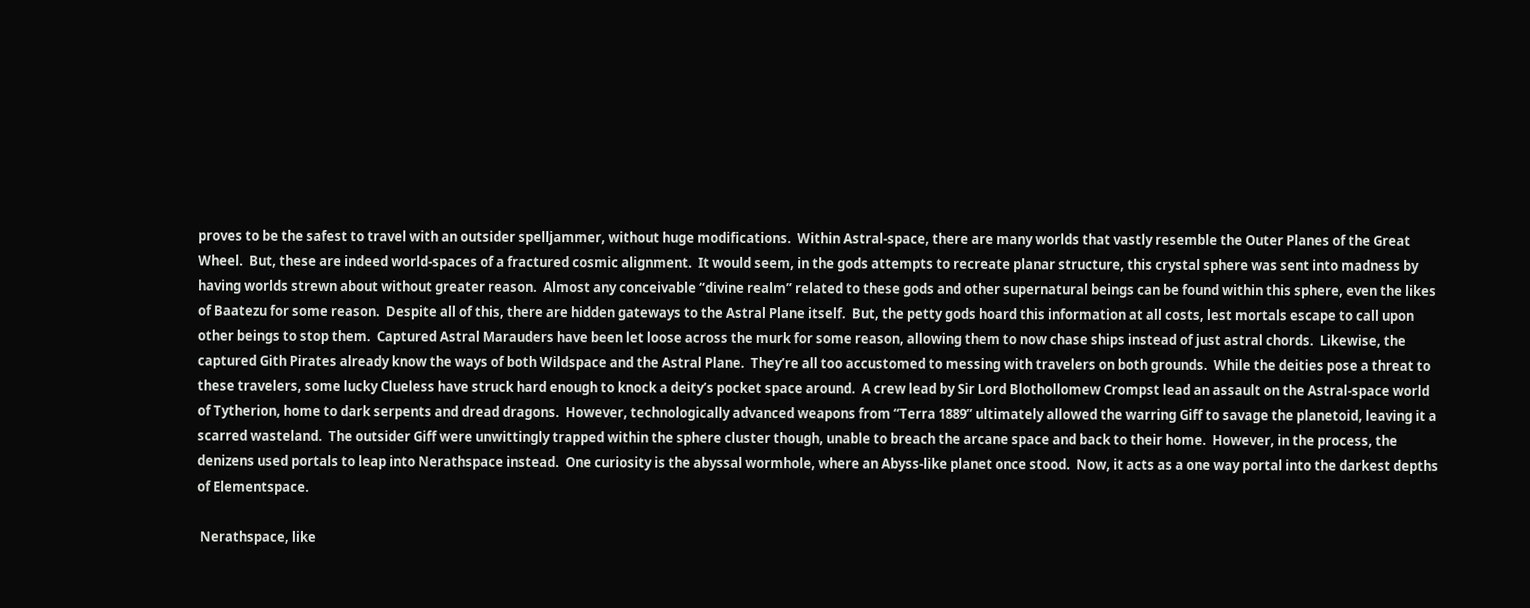proves to be the safest to travel with an outsider spelljammer, without huge modifications.  Within Astral-space, there are many worlds that vastly resemble the Outer Planes of the Great Wheel.  But, these are indeed world-spaces of a fractured cosmic alignment.  It would seem, in the gods attempts to recreate planar structure, this crystal sphere was sent into madness by having worlds strewn about without greater reason.  Almost any conceivable “divine realm” related to these gods and other supernatural beings can be found within this sphere, even the likes of Baatezu for some reason.  Despite all of this, there are hidden gateways to the Astral Plane itself.  But, the petty gods hoard this information at all costs, lest mortals escape to call upon other beings to stop them.  Captured Astral Marauders have been let loose across the murk for some reason, allowing them to now chase ships instead of just astral chords.  Likewise, the captured Gith Pirates already know the ways of both Wildspace and the Astral Plane.  They’re all too accustomed to messing with travelers on both grounds.  While the deities pose a threat to these travelers, some lucky Clueless have struck hard enough to knock a deity’s pocket space around.  A crew lead by Sir Lord Blothollomew Crompst lead an assault on the Astral-space world of Tytherion, home to dark serpents and dread dragons.  However, technologically advanced weapons from “Terra 1889” ultimately allowed the warring Giff to savage the planetoid, leaving it a scarred wasteland.  The outsider Giff were unwittingly trapped within the sphere cluster though, unable to breach the arcane space and back to their home.  However, in the process, the denizens used portals to leap into Nerathspace instead.  One curiosity is the abyssal wormhole, where an Abyss-like planet once stood.  Now, it acts as a one way portal into the darkest depths of Elementspace.

 Nerathspace, like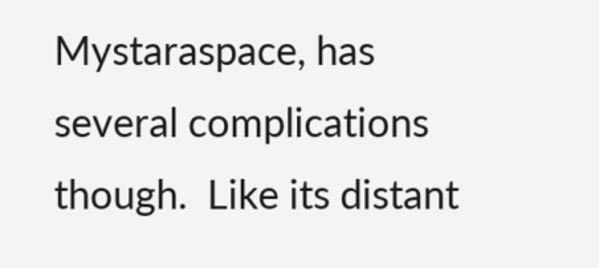Mystaraspace, has several complications though.  Like its distant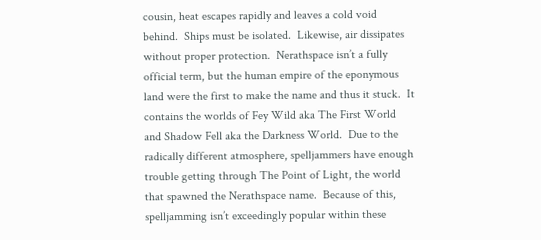cousin, heat escapes rapidly and leaves a cold void behind.  Ships must be isolated.  Likewise, air dissipates without proper protection.  Nerathspace isn’t a fully official term, but the human empire of the eponymous land were the first to make the name and thus it stuck.  It contains the worlds of Fey Wild aka The First World and Shadow Fell aka the Darkness World.  Due to the radically different atmosphere, spelljammers have enough trouble getting through The Point of Light, the world that spawned the Nerathspace name.  Because of this, spelljamming isn’t exceedingly popular within these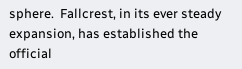sphere.  Fallcrest, in its ever steady expansion, has established the official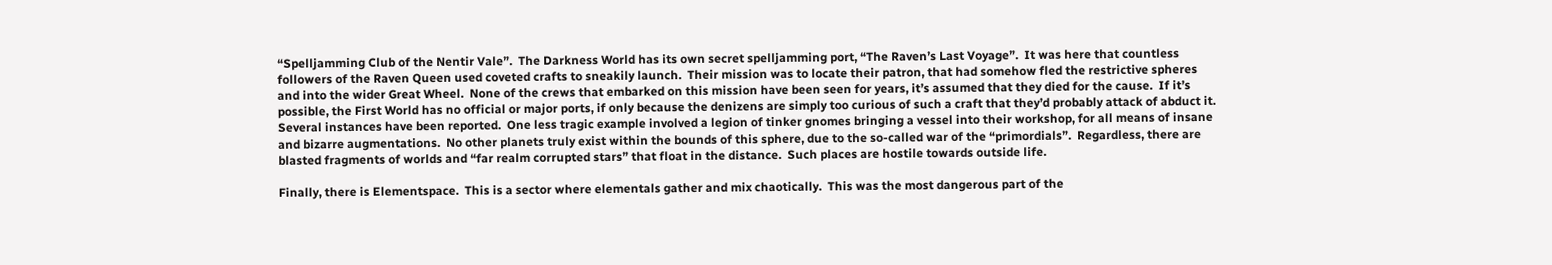“Spelljamming Club of the Nentir Vale”.  The Darkness World has its own secret spelljamming port, “The Raven’s Last Voyage”.  It was here that countless followers of the Raven Queen used coveted crafts to sneakily launch.  Their mission was to locate their patron, that had somehow fled the restrictive spheres and into the wider Great Wheel.  None of the crews that embarked on this mission have been seen for years, it’s assumed that they died for the cause.  If it’s possible, the First World has no official or major ports, if only because the denizens are simply too curious of such a craft that they’d probably attack of abduct it.  Several instances have been reported.  One less tragic example involved a legion of tinker gnomes bringing a vessel into their workshop, for all means of insane and bizarre augmentations.  No other planets truly exist within the bounds of this sphere, due to the so-called war of the “primordials”.  Regardless, there are blasted fragments of worlds and “far realm corrupted stars” that float in the distance.  Such places are hostile towards outside life.

Finally, there is Elementspace.  This is a sector where elementals gather and mix chaotically.  This was the most dangerous part of the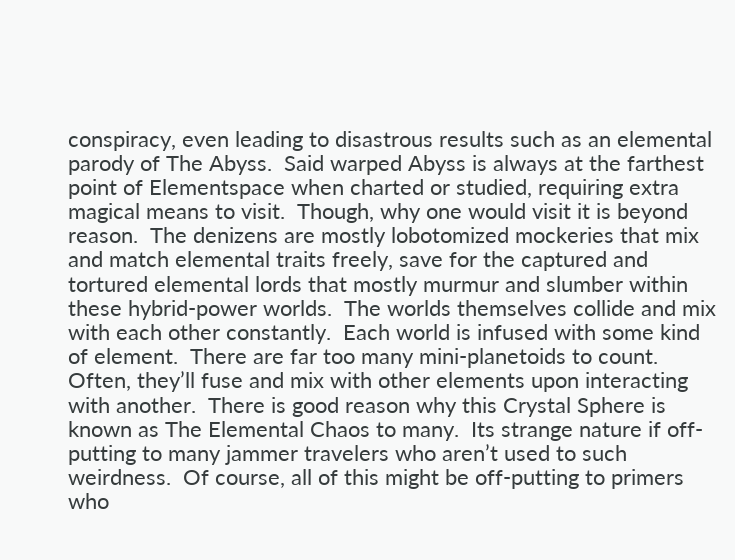conspiracy, even leading to disastrous results such as an elemental parody of The Abyss.  Said warped Abyss is always at the farthest point of Elementspace when charted or studied, requiring extra magical means to visit.  Though, why one would visit it is beyond reason.  The denizens are mostly lobotomized mockeries that mix and match elemental traits freely, save for the captured and tortured elemental lords that mostly murmur and slumber within these hybrid-power worlds.  The worlds themselves collide and mix with each other constantly.  Each world is infused with some kind of element.  There are far too many mini-planetoids to count.  Often, they’ll fuse and mix with other elements upon interacting with another.  There is good reason why this Crystal Sphere is known as The Elemental Chaos to many.  Its strange nature if off-putting to many jammer travelers who aren’t used to such weirdness.  Of course, all of this might be off-putting to primers who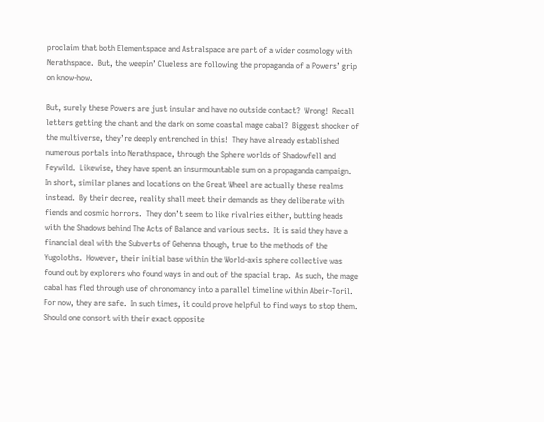proclaim that both Elementspace and Astralspace are part of a wider cosmology with Nerathspace.  But, the weepin’ Clueless are following the propaganda of a Powers’ grip on know-how.

But, surely these Powers are just insular and have no outside contact?  Wrong!  Recall letters getting the chant and the dark on some coastal mage cabal?  Biggest shocker of the multiverse, they’re deeply entrenched in this!  They have already established numerous portals into Nerathspace, through the Sphere worlds of Shadowfell and Feywild.  Likewise, they have spent an insurmountable sum on a propaganda campaign.  In short, similar planes and locations on the Great Wheel are actually these realms instead.  By their decree, reality shall meet their demands as they deliberate with fiends and cosmic horrors.  They don’t seem to like rivalries either, butting heads with the Shadows behind The Acts of Balance and various sects.  It is said they have a financial deal with the Subverts of Gehenna though, true to the methods of the Yugoloths.  However, their initial base within the World-axis sphere collective was found out by explorers who found ways in and out of the spacial trap.  As such, the mage cabal has fled through use of chronomancy into a parallel timeline within Abeir-Toril.  For now, they are safe.  In such times, it could prove helpful to find ways to stop them.  Should one consort with their exact opposite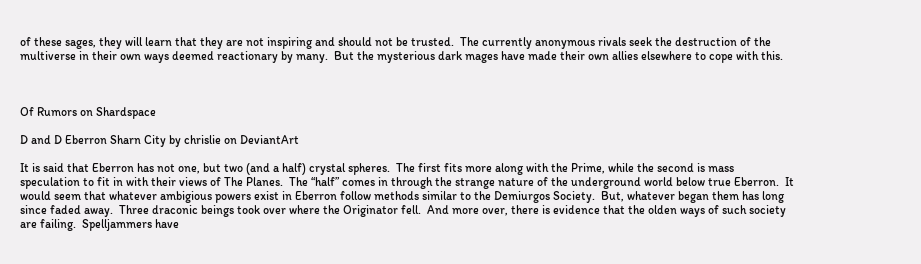of these sages, they will learn that they are not inspiring and should not be trusted.  The currently anonymous rivals seek the destruction of the multiverse in their own ways deemed reactionary by many.  But the mysterious dark mages have made their own allies elsewhere to cope with this.



Of Rumors on Shardspace

D and D Eberron Sharn City by chrislie on DeviantArt

It is said that Eberron has not one, but two (and a half) crystal spheres.  The first fits more along with the Prime, while the second is mass speculation to fit in with their views of The Planes.  The “half” comes in through the strange nature of the underground world below true Eberron.  It would seem that whatever ambigious powers exist in Eberron follow methods similar to the Demiurgos Society.  But, whatever began them has long since faded away.  Three draconic beings took over where the Originator fell.  And more over, there is evidence that the olden ways of such society are failing.  Spelljammers have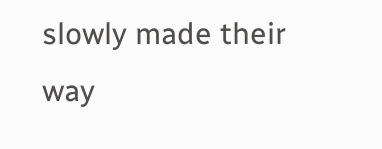slowly made their way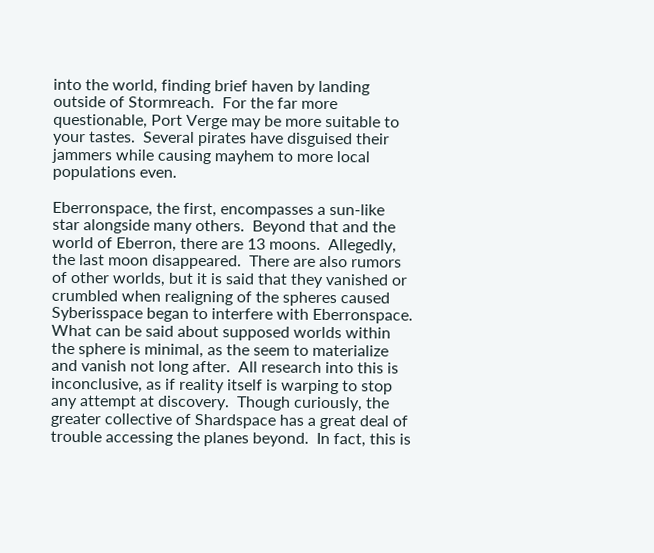into the world, finding brief haven by landing outside of Stormreach.  For the far more questionable, Port Verge may be more suitable to your tastes.  Several pirates have disguised their jammers while causing mayhem to more local populations even.

Eberronspace, the first, encompasses a sun-like star alongside many others.  Beyond that and the world of Eberron, there are 13 moons.  Allegedly, the last moon disappeared.  There are also rumors of other worlds, but it is said that they vanished or crumbled when realigning of the spheres caused Syberisspace began to interfere with Eberronspace.  What can be said about supposed worlds within the sphere is minimal, as the seem to materialize and vanish not long after.  All research into this is inconclusive, as if reality itself is warping to stop any attempt at discovery.  Though curiously, the greater collective of Shardspace has a great deal of trouble accessing the planes beyond.  In fact, this is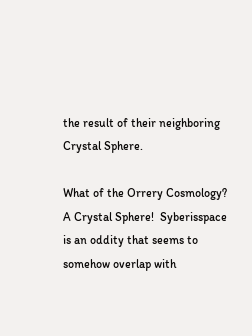the result of their neighboring Crystal Sphere.

What of the Orrery Cosmology?  A Crystal Sphere!  Syberisspace is an oddity that seems to somehow overlap with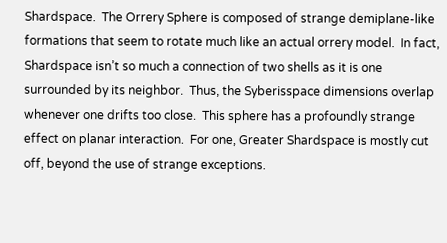Shardspace.  The Orrery Sphere is composed of strange demiplane-like formations that seem to rotate much like an actual orrery model.  In fact, Shardspace isn’t so much a connection of two shells as it is one surrounded by its neighbor.  Thus, the Syberisspace dimensions overlap whenever one drifts too close.  This sphere has a profoundly strange effect on planar interaction.  For one, Greater Shardspace is mostly cut off, beyond the use of strange exceptions.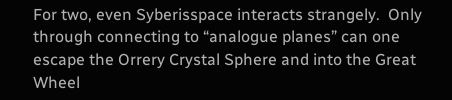For two, even Syberisspace interacts strangely.  Only through connecting to “analogue planes” can one escape the Orrery Crystal Sphere and into the Great Wheel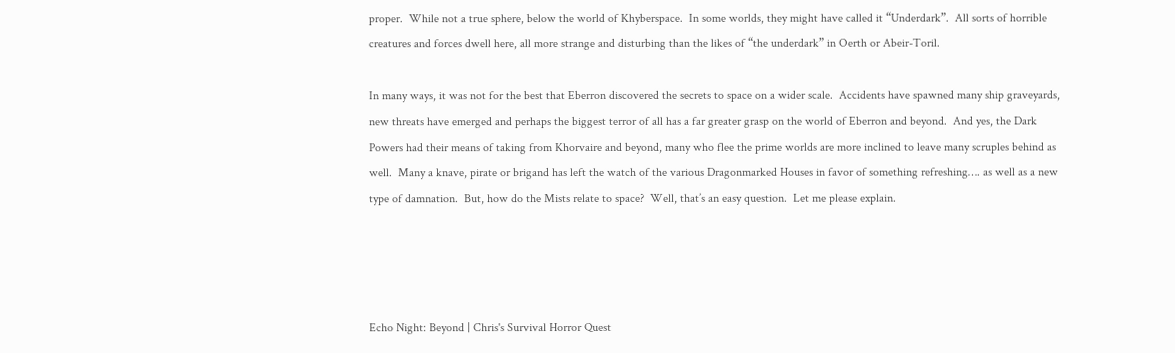proper.  While not a true sphere, below the world of Khyberspace.  In some worlds, they might have called it “Underdark”.  All sorts of horrible creatures and forces dwell here, all more strange and disturbing than the likes of “the underdark” in Oerth or Abeir-Toril.

In many ways, it was not for the best that Eberron discovered the secrets to space on a wider scale.  Accidents have spawned many ship graveyards, new threats have emerged and perhaps the biggest terror of all has a far greater grasp on the world of Eberron and beyond.  And yes, the Dark Powers had their means of taking from Khorvaire and beyond, many who flee the prime worlds are more inclined to leave many scruples behind as well.  Many a knave, pirate or brigand has left the watch of the various Dragonmarked Houses in favor of something refreshing…. as well as a new type of damnation.  But, how do the Mists relate to space?  Well, that’s an easy question.  Let me please explain.




Echo Night: Beyond | Chris's Survival Horror Quest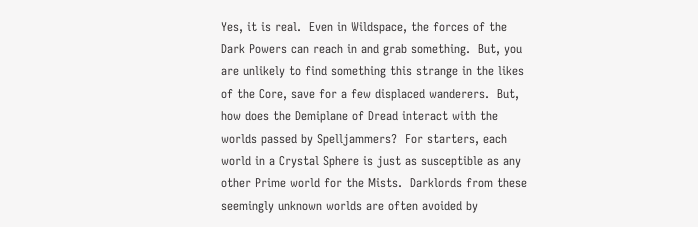Yes, it is real.  Even in Wildspace, the forces of the Dark Powers can reach in and grab something.  But, you are unlikely to find something this strange in the likes of the Core, save for a few displaced wanderers.  But, how does the Demiplane of Dread interact with the worlds passed by Spelljammers?  For starters, each world in a Crystal Sphere is just as susceptible as any other Prime world for the Mists.  Darklords from these seemingly unknown worlds are often avoided by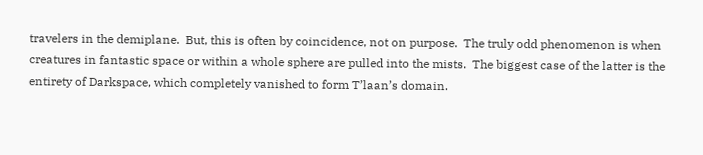travelers in the demiplane.  But, this is often by coincidence, not on purpose.  The truly odd phenomenon is when creatures in fantastic space or within a whole sphere are pulled into the mists.  The biggest case of the latter is the entirety of Darkspace, which completely vanished to form T’laan’s domain.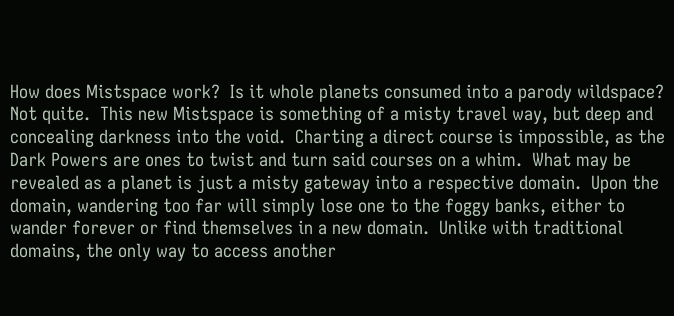How does Mistspace work?  Is it whole planets consumed into a parody wildspace?  Not quite.  This new Mistspace is something of a misty travel way, but deep and concealing darkness into the void.  Charting a direct course is impossible, as the Dark Powers are ones to twist and turn said courses on a whim.  What may be revealed as a planet is just a misty gateway into a respective domain.  Upon the domain, wandering too far will simply lose one to the foggy banks, either to wander forever or find themselves in a new domain.  Unlike with traditional domains, the only way to access another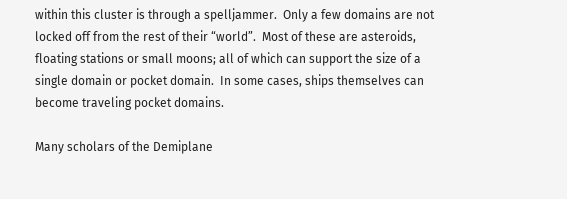within this cluster is through a spelljammer.  Only a few domains are not locked off from the rest of their “world”.  Most of these are asteroids, floating stations or small moons; all of which can support the size of a single domain or pocket domain.  In some cases, ships themselves can become traveling pocket domains.

Many scholars of the Demiplane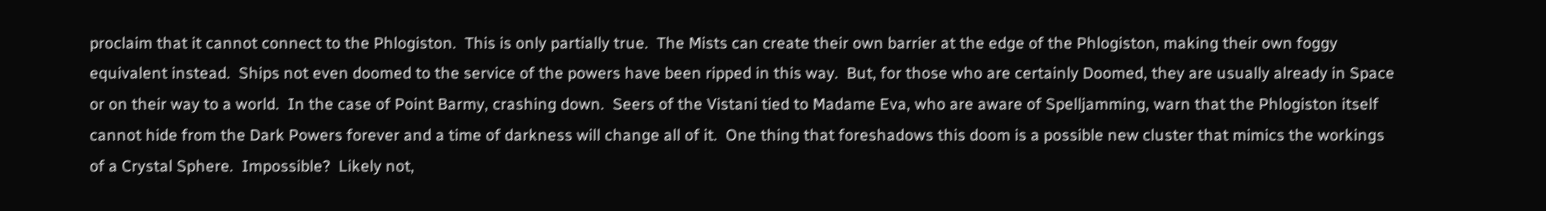proclaim that it cannot connect to the Phlogiston.  This is only partially true.  The Mists can create their own barrier at the edge of the Phlogiston, making their own foggy equivalent instead.  Ships not even doomed to the service of the powers have been ripped in this way.  But, for those who are certainly Doomed, they are usually already in Space or on their way to a world.  In the case of Point Barmy, crashing down.  Seers of the Vistani tied to Madame Eva, who are aware of Spelljamming, warn that the Phlogiston itself cannot hide from the Dark Powers forever and a time of darkness will change all of it.  One thing that foreshadows this doom is a possible new cluster that mimics the workings of a Crystal Sphere.  Impossible?  Likely not,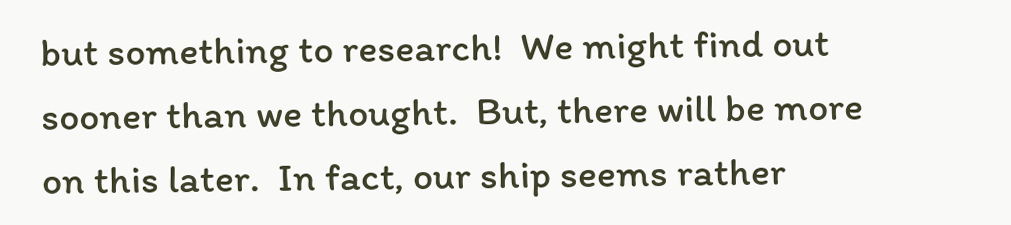but something to research!  We might find out sooner than we thought.  But, there will be more on this later.  In fact, our ship seems rather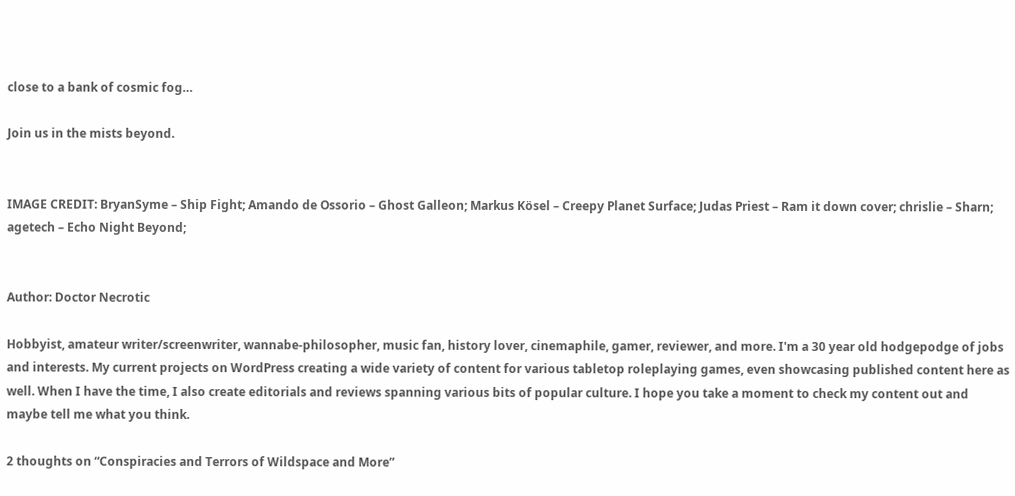close to a bank of cosmic fog…

Join us in the mists beyond.


IMAGE CREDIT: BryanSyme – Ship Fight; Amando de Ossorio – Ghost Galleon; Markus Kösel – Creepy Planet Surface; Judas Priest – Ram it down cover; chrislie – Sharn; agetech – Echo Night Beyond;


Author: Doctor Necrotic

Hobbyist, amateur writer/screenwriter, wannabe-philosopher, music fan, history lover, cinemaphile, gamer, reviewer, and more. I'm a 30 year old hodgepodge of jobs and interests. My current projects on WordPress creating a wide variety of content for various tabletop roleplaying games, even showcasing published content here as well. When I have the time, I also create editorials and reviews spanning various bits of popular culture. I hope you take a moment to check my content out and maybe tell me what you think.

2 thoughts on “Conspiracies and Terrors of Wildspace and More”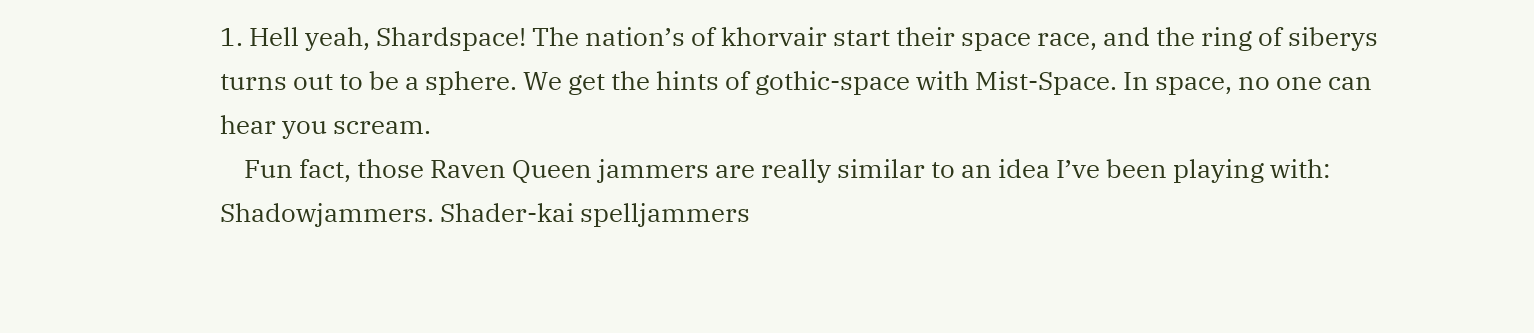1. Hell yeah, Shardspace! The nation’s of khorvair start their space race, and the ring of siberys turns out to be a sphere. We get the hints of gothic-space with Mist-Space. In space, no one can hear you scream.
    Fun fact, those Raven Queen jammers are really similar to an idea I’ve been playing with: Shadowjammers. Shader-kai spelljammers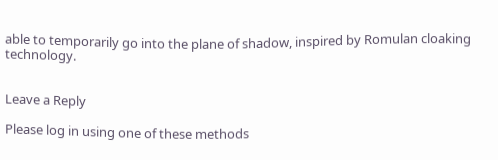able to temporarily go into the plane of shadow, inspired by Romulan cloaking technology.


Leave a Reply

Please log in using one of these methods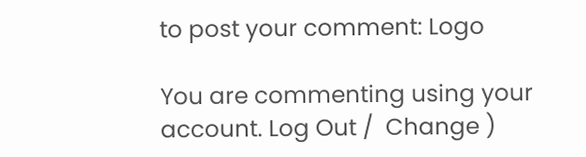to post your comment: Logo

You are commenting using your account. Log Out /  Change )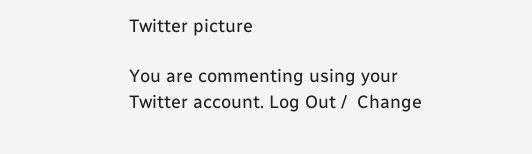Twitter picture

You are commenting using your Twitter account. Log Out /  Change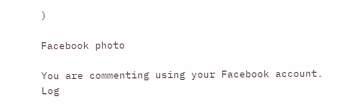)

Facebook photo

You are commenting using your Facebook account. Log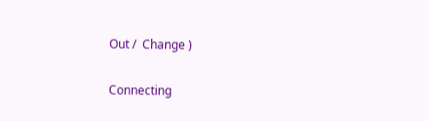Out /  Change )

Connecting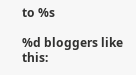to %s

%d bloggers like this: